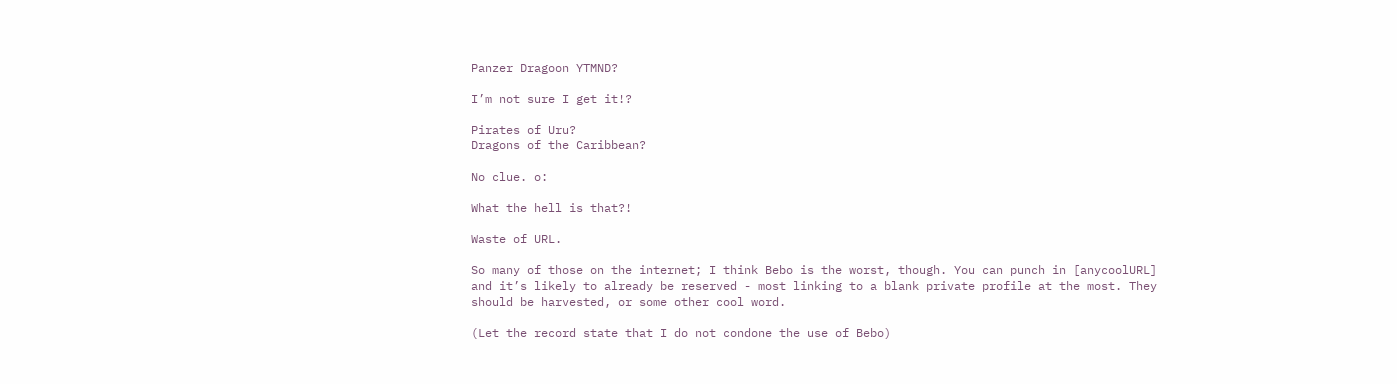Panzer Dragoon YTMND?

I’m not sure I get it!?

Pirates of Uru?
Dragons of the Caribbean?

No clue. o:

What the hell is that?!

Waste of URL.

So many of those on the internet; I think Bebo is the worst, though. You can punch in [anycoolURL] and it’s likely to already be reserved - most linking to a blank private profile at the most. They should be harvested, or some other cool word.

(Let the record state that I do not condone the use of Bebo)